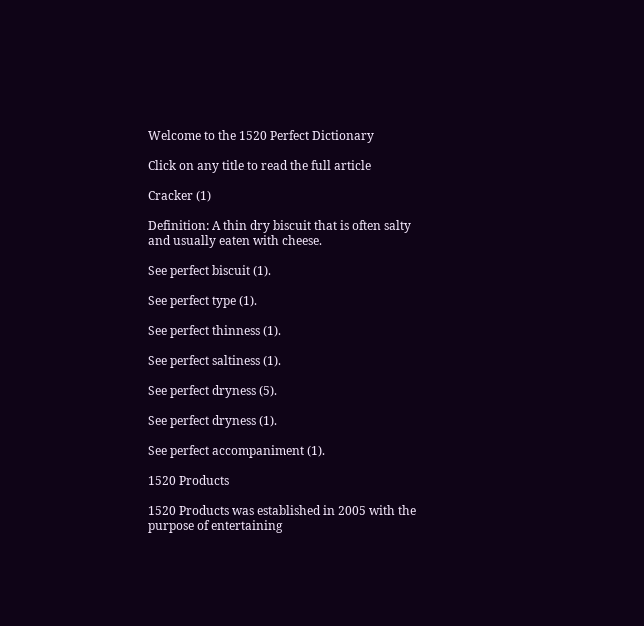Welcome to the 1520 Perfect Dictionary

Click on any title to read the full article

Cracker (1)

Definition: A thin dry biscuit that is often salty and usually eaten with cheese.

See perfect biscuit (1).

See perfect type (1).

See perfect thinness (1).

See perfect saltiness (1).

See perfect dryness (5).

See perfect dryness (1).

See perfect accompaniment (1).

1520 Products

1520 Products was established in 2005 with the purpose of entertaining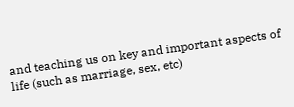and teaching us on key and important aspects of life (such as marriage, sex, etc)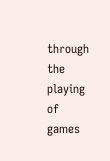through the playing of games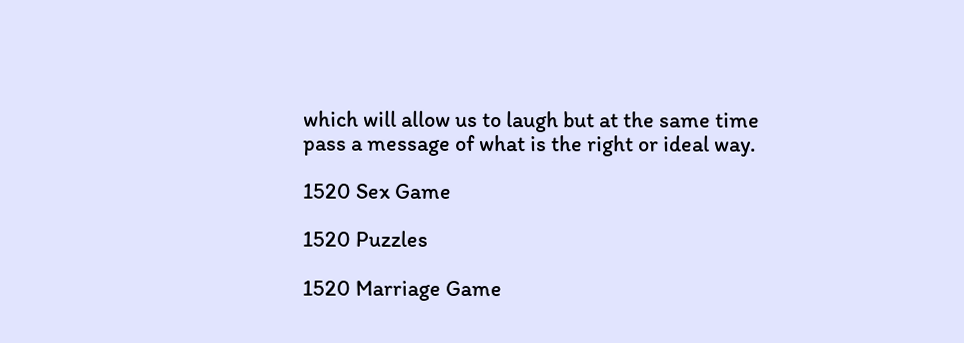which will allow us to laugh but at the same time pass a message of what is the right or ideal way.

1520 Sex Game

1520 Puzzles

1520 Marriage Game